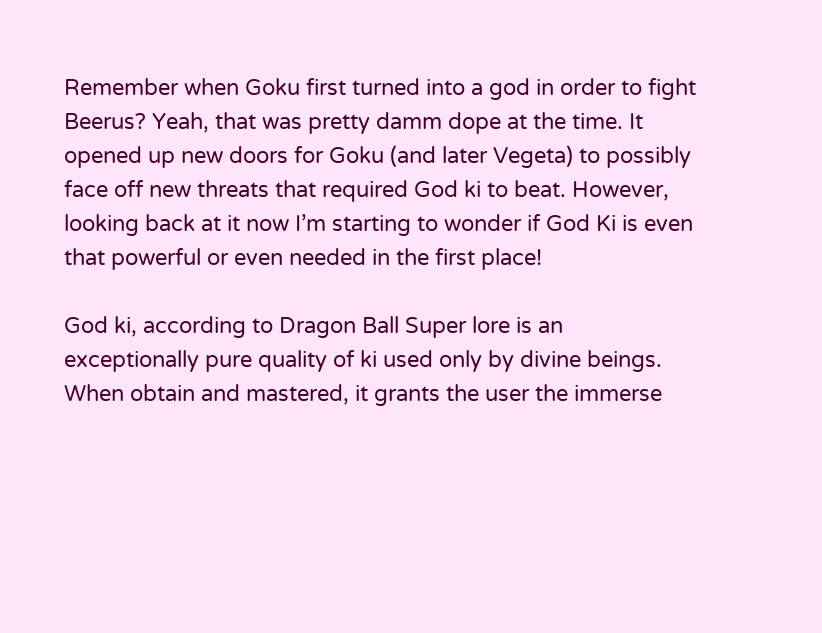Remember when Goku first turned into a god in order to fight Beerus? Yeah, that was pretty damm dope at the time. It opened up new doors for Goku (and later Vegeta) to possibly face off new threats that required God ki to beat. However, looking back at it now I’m starting to wonder if God Ki is even that powerful or even needed in the first place!

God ki, according to Dragon Ball Super lore is an exceptionally pure quality of ki used only by divine beings. When obtain and mastered, it grants the user the immerse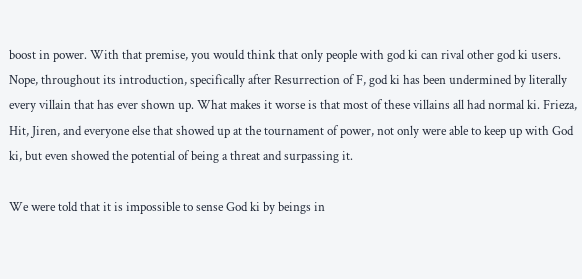boost in power. With that premise, you would think that only people with god ki can rival other god ki users. Nope, throughout its introduction, specifically after Resurrection of F, god ki has been undermined by literally every villain that has ever shown up. What makes it worse is that most of these villains all had normal ki. Frieza, Hit, Jiren, and everyone else that showed up at the tournament of power, not only were able to keep up with God ki, but even showed the potential of being a threat and surpassing it.

We were told that it is impossible to sense God ki by beings in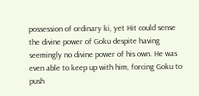possession of ordinary ki, yet Hit could sense the divine power of Goku despite having seemingly no divine power of his own. He was even able to keep up with him, forcing Goku to push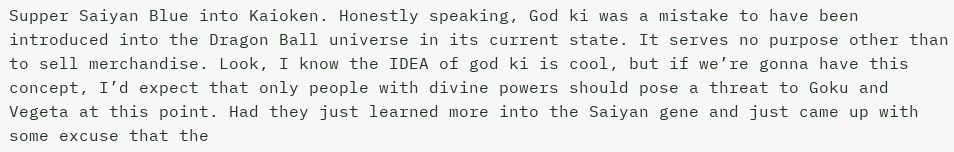Supper Saiyan Blue into Kaioken. Honestly speaking, God ki was a mistake to have been introduced into the Dragon Ball universe in its current state. It serves no purpose other than to sell merchandise. Look, I know the IDEA of god ki is cool, but if we’re gonna have this concept, I’d expect that only people with divine powers should pose a threat to Goku and Vegeta at this point. Had they just learned more into the Saiyan gene and just came up with some excuse that the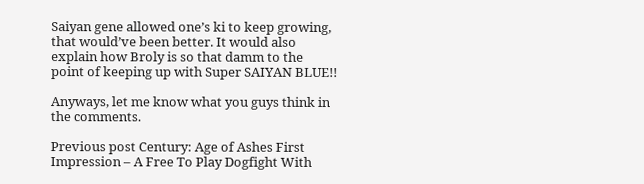Saiyan gene allowed one’s ki to keep growing, that would’ve been better. It would also explain how Broly is so that damm to the point of keeping up with Super SAIYAN BLUE!!

Anyways, let me know what you guys think in the comments.

Previous post Century: Age of Ashes First Impression – A Free To Play Dogfight With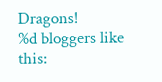Dragons!
%d bloggers like this: